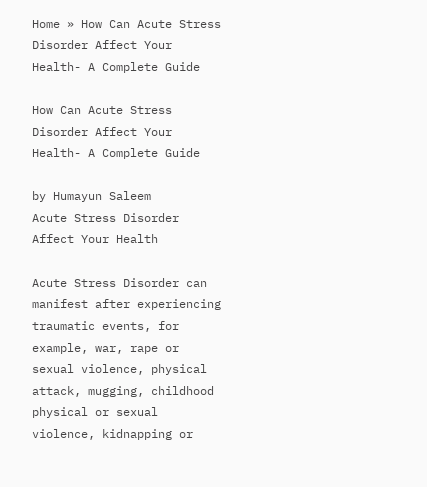Home » How Can Acute Stress Disorder Affect Your Health- A Complete Guide

How Can Acute Stress Disorder Affect Your Health- A Complete Guide

by Humayun Saleem
Acute Stress Disorder Affect Your Health

Acute Stress Disorder can manifest after experiencing traumatic events, for example, war, rape or sexual violence, physical attack, mugging, childhood physical or sexual violence, kidnapping or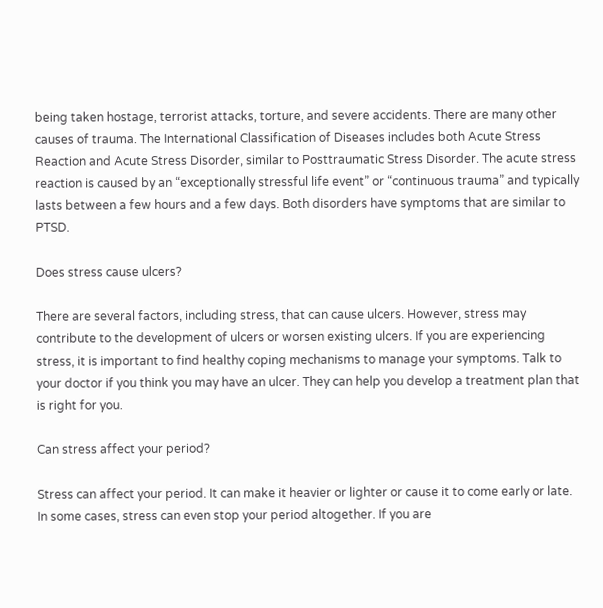being taken hostage, terrorist attacks, torture, and severe accidents. There are many other causes of trauma. The International Classification of Diseases includes both Acute Stress Reaction and Acute Stress Disorder, similar to Posttraumatic Stress Disorder. The acute stress reaction is caused by an “exceptionally stressful life event” or “continuous trauma” and typically lasts between a few hours and a few days. Both disorders have symptoms that are similar to PTSD.

Does stress cause ulcers?

There are several factors, including stress, that can cause ulcers. However, stress may contribute to the development of ulcers or worsen existing ulcers. If you are experiencing stress, it is important to find healthy coping mechanisms to manage your symptoms. Talk to your doctor if you think you may have an ulcer. They can help you develop a treatment plan that is right for you.

Can stress affect your period?

Stress can affect your period. It can make it heavier or lighter or cause it to come early or late. In some cases, stress can even stop your period altogether. If you are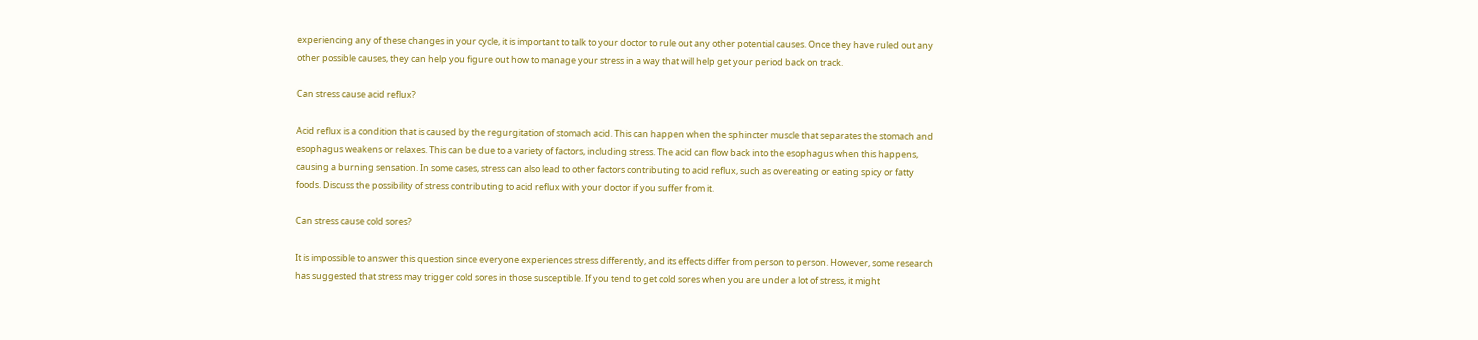experiencing any of these changes in your cycle, it is important to talk to your doctor to rule out any other potential causes. Once they have ruled out any other possible causes, they can help you figure out how to manage your stress in a way that will help get your period back on track.

Can stress cause acid reflux?

Acid reflux is a condition that is caused by the regurgitation of stomach acid. This can happen when the sphincter muscle that separates the stomach and esophagus weakens or relaxes. This can be due to a variety of factors, including stress. The acid can flow back into the esophagus when this happens, causing a burning sensation. In some cases, stress can also lead to other factors contributing to acid reflux, such as overeating or eating spicy or fatty foods. Discuss the possibility of stress contributing to acid reflux with your doctor if you suffer from it.

Can stress cause cold sores?

It is impossible to answer this question since everyone experiences stress differently, and its effects differ from person to person. However, some research has suggested that stress may trigger cold sores in those susceptible. If you tend to get cold sores when you are under a lot of stress, it might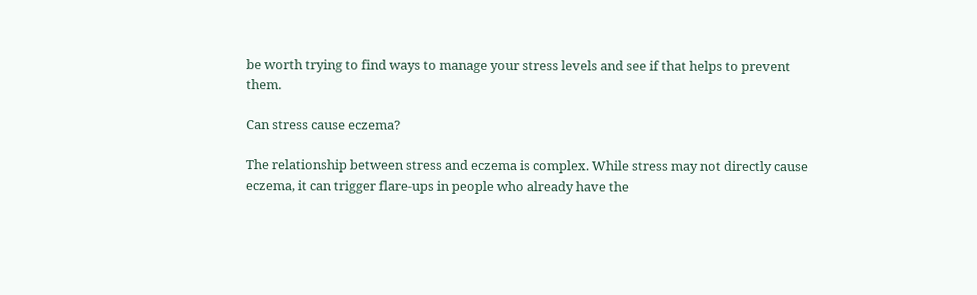be worth trying to find ways to manage your stress levels and see if that helps to prevent them.

Can stress cause eczema?

The relationship between stress and eczema is complex. While stress may not directly cause eczema, it can trigger flare-ups in people who already have the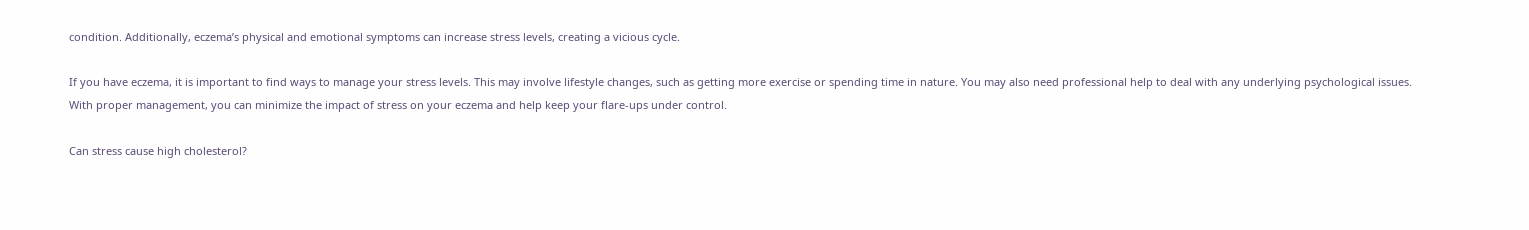condition. Additionally, eczema’s physical and emotional symptoms can increase stress levels, creating a vicious cycle.

If you have eczema, it is important to find ways to manage your stress levels. This may involve lifestyle changes, such as getting more exercise or spending time in nature. You may also need professional help to deal with any underlying psychological issues. With proper management, you can minimize the impact of stress on your eczema and help keep your flare-ups under control.

Can stress cause high cholesterol?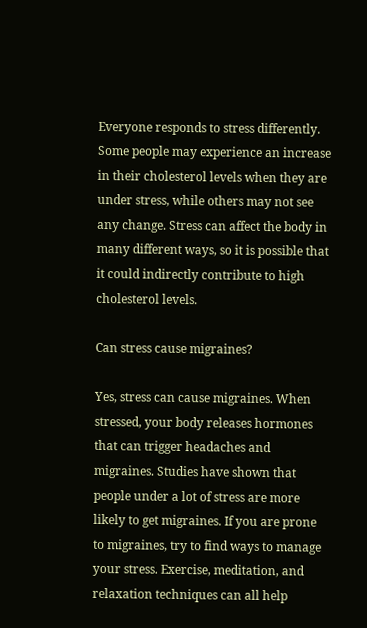Everyone responds to stress differently. Some people may experience an increase in their cholesterol levels when they are under stress, while others may not see any change. Stress can affect the body in many different ways, so it is possible that it could indirectly contribute to high cholesterol levels.

Can stress cause migraines?

Yes, stress can cause migraines. When stressed, your body releases hormones that can trigger headaches and migraines. Studies have shown that people under a lot of stress are more likely to get migraines. If you are prone to migraines, try to find ways to manage your stress. Exercise, meditation, and relaxation techniques can all help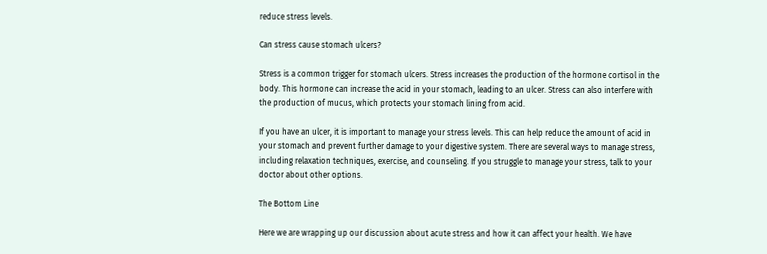reduce stress levels.

Can stress cause stomach ulcers?

Stress is a common trigger for stomach ulcers. Stress increases the production of the hormone cortisol in the body. This hormone can increase the acid in your stomach, leading to an ulcer. Stress can also interfere with the production of mucus, which protects your stomach lining from acid.

If you have an ulcer, it is important to manage your stress levels. This can help reduce the amount of acid in your stomach and prevent further damage to your digestive system. There are several ways to manage stress, including relaxation techniques, exercise, and counseling. If you struggle to manage your stress, talk to your doctor about other options.

The Bottom Line

Here we are wrapping up our discussion about acute stress and how it can affect your health. We have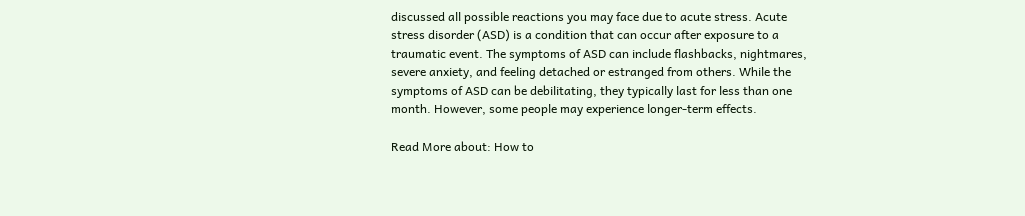discussed all possible reactions you may face due to acute stress. Acute stress disorder (ASD) is a condition that can occur after exposure to a traumatic event. The symptoms of ASD can include flashbacks, nightmares, severe anxiety, and feeling detached or estranged from others. While the symptoms of ASD can be debilitating, they typically last for less than one month. However, some people may experience longer-term effects.

Read More about: How to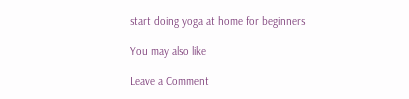start doing yoga at home for beginners

You may also like

Leave a Comment